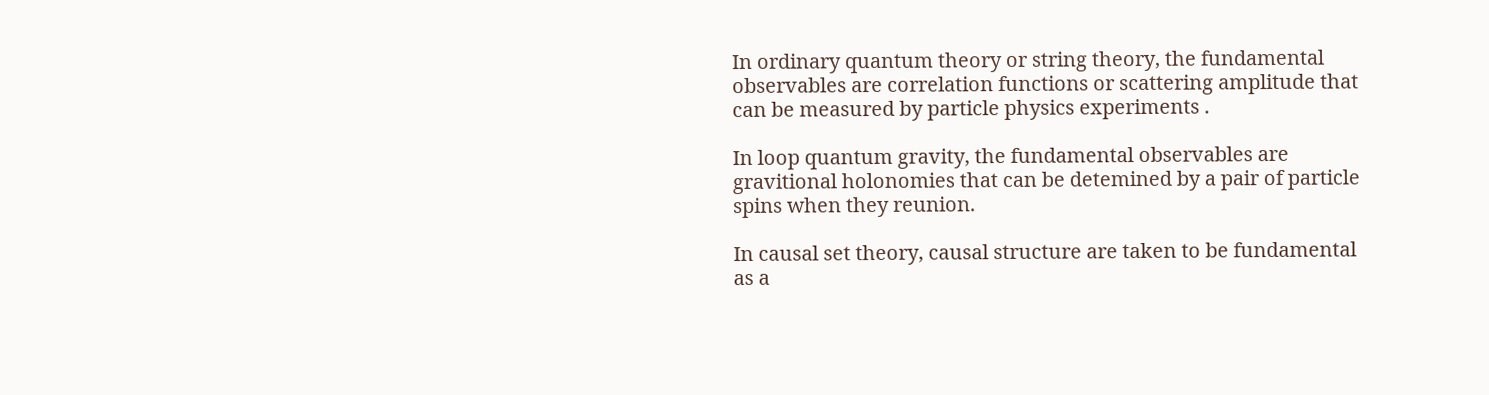In ordinary quantum theory or string theory, the fundamental observables are correlation functions or scattering amplitude that can be measured by particle physics experiments .

In loop quantum gravity, the fundamental observables are gravitional holonomies that can be detemined by a pair of particle spins when they reunion.

In causal set theory, causal structure are taken to be fundamental as a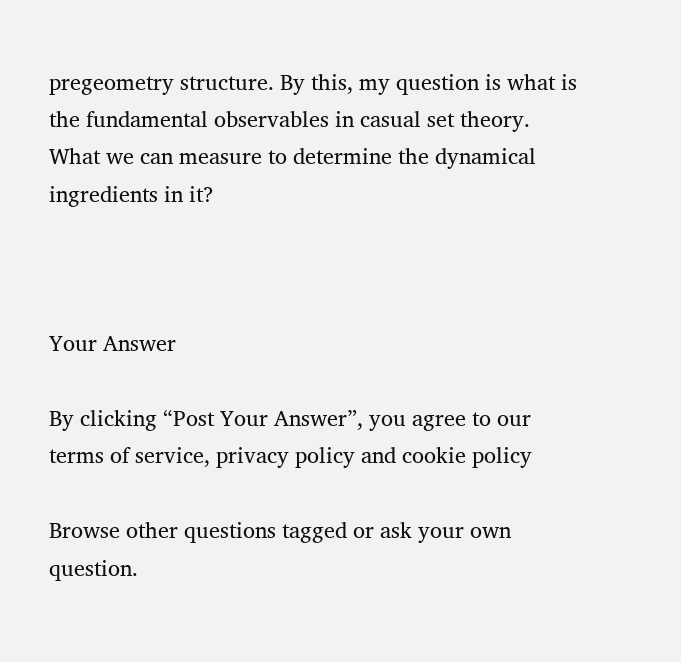pregeometry structure. By this, my question is what is the fundamental observables in casual set theory. What we can measure to determine the dynamical ingredients in it?



Your Answer

By clicking “Post Your Answer”, you agree to our terms of service, privacy policy and cookie policy

Browse other questions tagged or ask your own question.